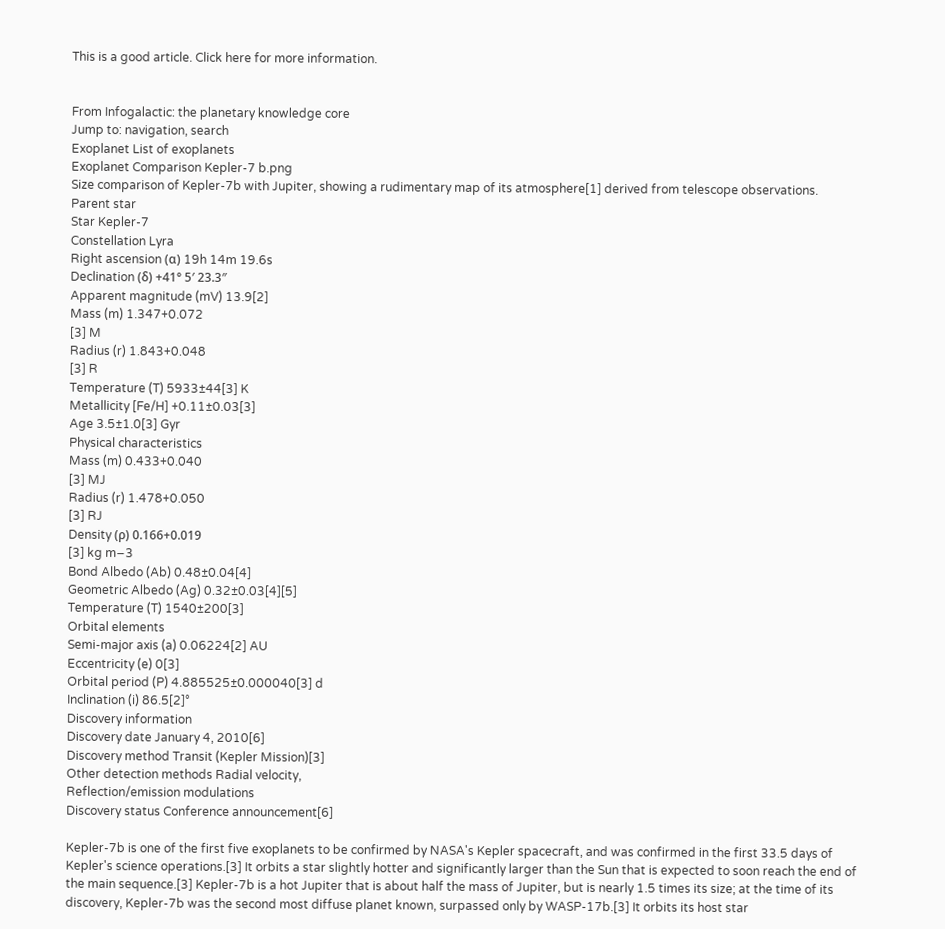This is a good article. Click here for more information.


From Infogalactic: the planetary knowledge core
Jump to: navigation, search
Exoplanet List of exoplanets
Exoplanet Comparison Kepler-7 b.png
Size comparison of Kepler-7b with Jupiter, showing a rudimentary map of its atmosphere[1] derived from telescope observations.
Parent star
Star Kepler-7
Constellation Lyra
Right ascension (α) 19h 14m 19.6s
Declination (δ) +41° 5′ 23.3″
Apparent magnitude (mV) 13.9[2]
Mass (m) 1.347+0.072
[3] M
Radius (r) 1.843+0.048
[3] R
Temperature (T) 5933±44[3] K
Metallicity [Fe/H] +0.11±0.03[3]
Age 3.5±1.0[3] Gyr
Physical characteristics
Mass (m) 0.433+0.040
[3] MJ
Radius (r) 1.478+0.050
[3] RJ
Density (ρ) 0.166+0.019
[3] kg m−3
Bond Albedo (Ab) 0.48±0.04[4]
Geometric Albedo (Ag) 0.32±0.03[4][5]
Temperature (T) 1540±200[3]
Orbital elements
Semi-major axis (a) 0.06224[2] AU
Eccentricity (e) 0[3]
Orbital period (P) 4.885525±0.000040[3] d
Inclination (i) 86.5[2]°
Discovery information
Discovery date January 4, 2010[6]
Discovery method Transit (Kepler Mission)[3]
Other detection methods Radial velocity,
Reflection/emission modulations
Discovery status Conference announcement[6]

Kepler-7b is one of the first five exoplanets to be confirmed by NASA's Kepler spacecraft, and was confirmed in the first 33.5 days of Kepler's science operations.[3] It orbits a star slightly hotter and significantly larger than the Sun that is expected to soon reach the end of the main sequence.[3] Kepler-7b is a hot Jupiter that is about half the mass of Jupiter, but is nearly 1.5 times its size; at the time of its discovery, Kepler-7b was the second most diffuse planet known, surpassed only by WASP-17b.[3] It orbits its host star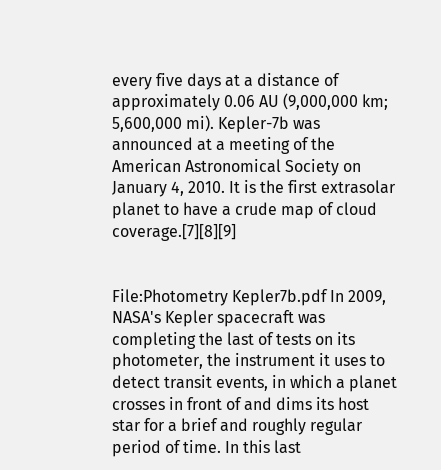every five days at a distance of approximately 0.06 AU (9,000,000 km; 5,600,000 mi). Kepler-7b was announced at a meeting of the American Astronomical Society on January 4, 2010. It is the first extrasolar planet to have a crude map of cloud coverage.[7][8][9]


File:Photometry Kepler7b.pdf In 2009, NASA's Kepler spacecraft was completing the last of tests on its photometer, the instrument it uses to detect transit events, in which a planet crosses in front of and dims its host star for a brief and roughly regular period of time. In this last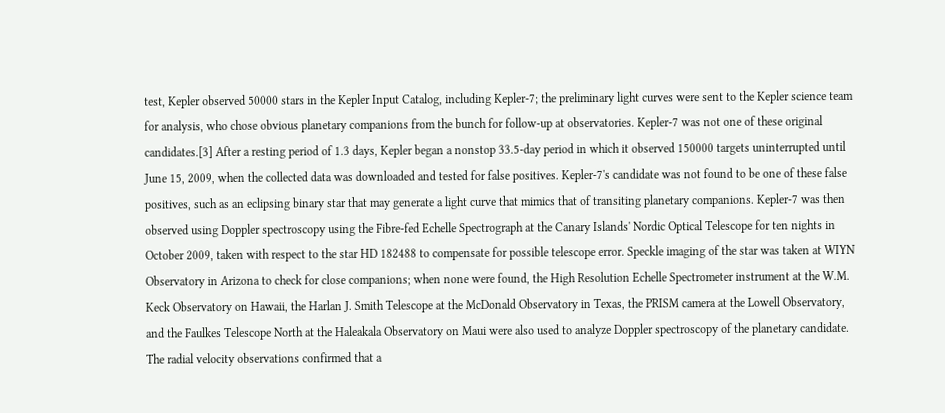test, Kepler observed 50000 stars in the Kepler Input Catalog, including Kepler-7; the preliminary light curves were sent to the Kepler science team for analysis, who chose obvious planetary companions from the bunch for follow-up at observatories. Kepler-7 was not one of these original candidates.[3] After a resting period of 1.3 days, Kepler began a nonstop 33.5-day period in which it observed 150000 targets uninterrupted until June 15, 2009, when the collected data was downloaded and tested for false positives. Kepler-7's candidate was not found to be one of these false positives, such as an eclipsing binary star that may generate a light curve that mimics that of transiting planetary companions. Kepler-7 was then observed using Doppler spectroscopy using the Fibre-fed Echelle Spectrograph at the Canary Islands' Nordic Optical Telescope for ten nights in October 2009, taken with respect to the star HD 182488 to compensate for possible telescope error. Speckle imaging of the star was taken at WIYN Observatory in Arizona to check for close companions; when none were found, the High Resolution Echelle Spectrometer instrument at the W.M. Keck Observatory on Hawaii, the Harlan J. Smith Telescope at the McDonald Observatory in Texas, the PRISM camera at the Lowell Observatory, and the Faulkes Telescope North at the Haleakala Observatory on Maui were also used to analyze Doppler spectroscopy of the planetary candidate. The radial velocity observations confirmed that a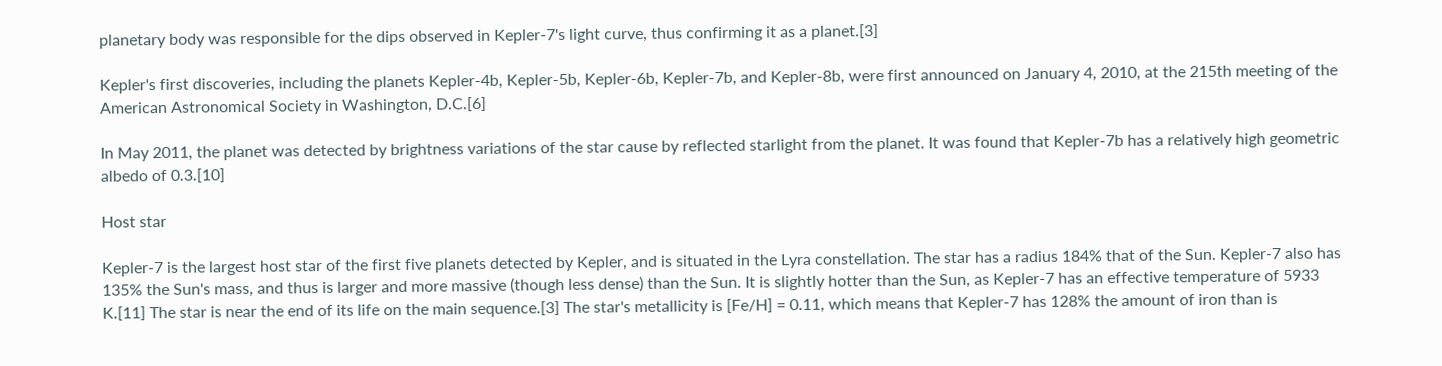planetary body was responsible for the dips observed in Kepler-7's light curve, thus confirming it as a planet.[3]

Kepler's first discoveries, including the planets Kepler-4b, Kepler-5b, Kepler-6b, Kepler-7b, and Kepler-8b, were first announced on January 4, 2010, at the 215th meeting of the American Astronomical Society in Washington, D.C.[6]

In May 2011, the planet was detected by brightness variations of the star cause by reflected starlight from the planet. It was found that Kepler-7b has a relatively high geometric albedo of 0.3.[10]

Host star

Kepler-7 is the largest host star of the first five planets detected by Kepler, and is situated in the Lyra constellation. The star has a radius 184% that of the Sun. Kepler-7 also has 135% the Sun's mass, and thus is larger and more massive (though less dense) than the Sun. It is slightly hotter than the Sun, as Kepler-7 has an effective temperature of 5933 K.[11] The star is near the end of its life on the main sequence.[3] The star's metallicity is [Fe/H] = 0.11, which means that Kepler-7 has 128% the amount of iron than is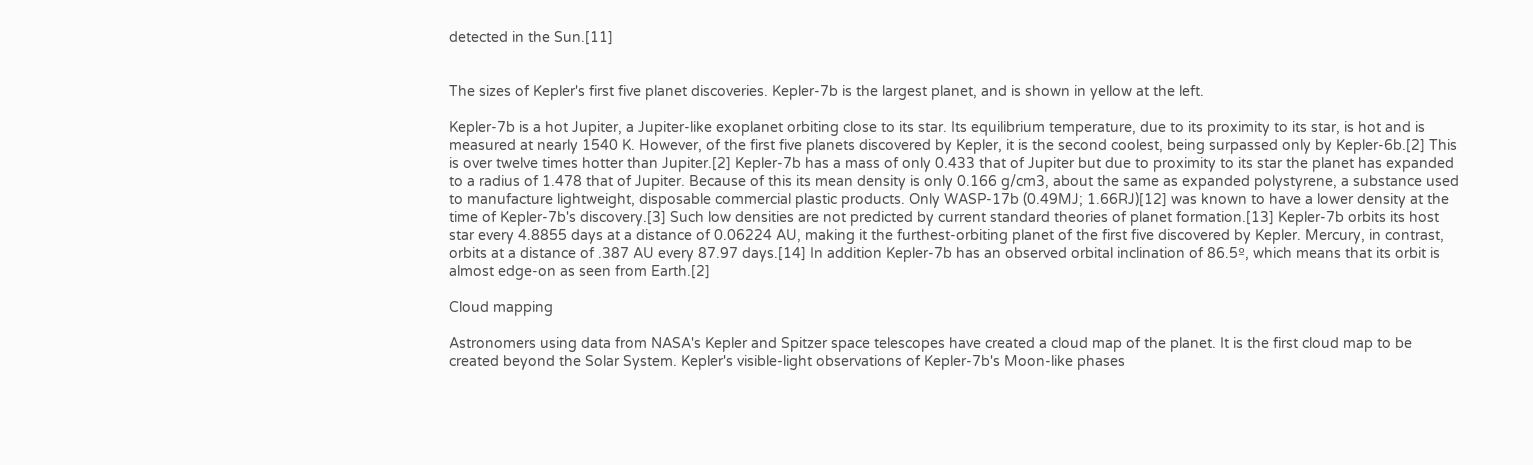detected in the Sun.[11]


The sizes of Kepler's first five planet discoveries. Kepler-7b is the largest planet, and is shown in yellow at the left.

Kepler-7b is a hot Jupiter, a Jupiter-like exoplanet orbiting close to its star. Its equilibrium temperature, due to its proximity to its star, is hot and is measured at nearly 1540 K. However, of the first five planets discovered by Kepler, it is the second coolest, being surpassed only by Kepler-6b.[2] This is over twelve times hotter than Jupiter.[2] Kepler-7b has a mass of only 0.433 that of Jupiter but due to proximity to its star the planet has expanded to a radius of 1.478 that of Jupiter. Because of this its mean density is only 0.166 g/cm3, about the same as expanded polystyrene, a substance used to manufacture lightweight, disposable commercial plastic products. Only WASP-17b (0.49MJ; 1.66RJ)[12] was known to have a lower density at the time of Kepler-7b's discovery.[3] Such low densities are not predicted by current standard theories of planet formation.[13] Kepler-7b orbits its host star every 4.8855 days at a distance of 0.06224 AU, making it the furthest-orbiting planet of the first five discovered by Kepler. Mercury, in contrast, orbits at a distance of .387 AU every 87.97 days.[14] In addition Kepler-7b has an observed orbital inclination of 86.5º, which means that its orbit is almost edge-on as seen from Earth.[2]

Cloud mapping

Astronomers using data from NASA's Kepler and Spitzer space telescopes have created a cloud map of the planet. It is the first cloud map to be created beyond the Solar System. Kepler's visible-light observations of Kepler-7b's Moon-like phases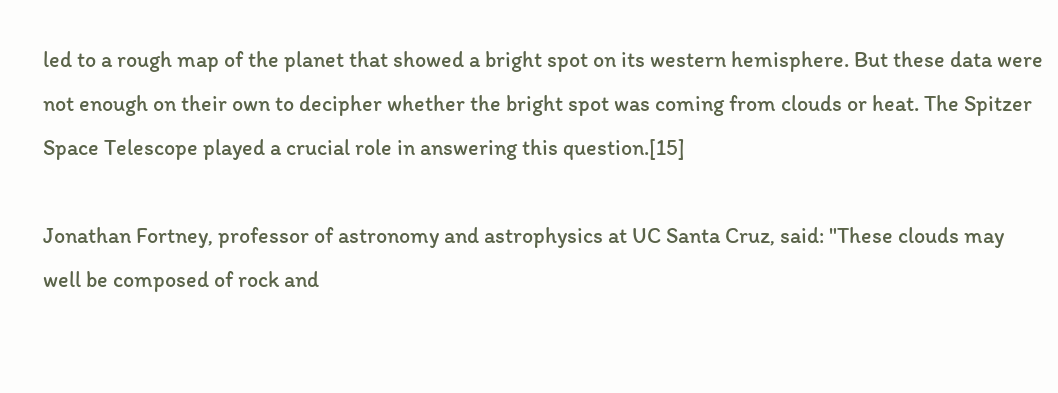led to a rough map of the planet that showed a bright spot on its western hemisphere. But these data were not enough on their own to decipher whether the bright spot was coming from clouds or heat. The Spitzer Space Telescope played a crucial role in answering this question.[15]

Jonathan Fortney, professor of astronomy and astrophysics at UC Santa Cruz, said: "These clouds may well be composed of rock and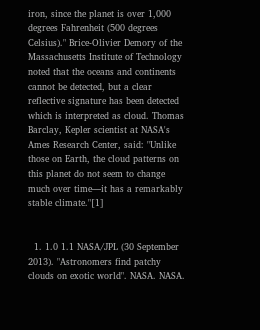iron, since the planet is over 1,000 degrees Fahrenheit (500 degrees Celsius)." Brice-Olivier Demory of the Massachusetts Institute of Technology noted that the oceans and continents cannot be detected, but a clear reflective signature has been detected which is interpreted as cloud. Thomas Barclay, Kepler scientist at NASA's Ames Research Center, said: "Unlike those on Earth, the cloud patterns on this planet do not seem to change much over time—it has a remarkably stable climate."[1]


  1. 1.0 1.1 NASA/JPL (30 September 2013). "Astronomers find patchy clouds on exotic world". NASA. NASA.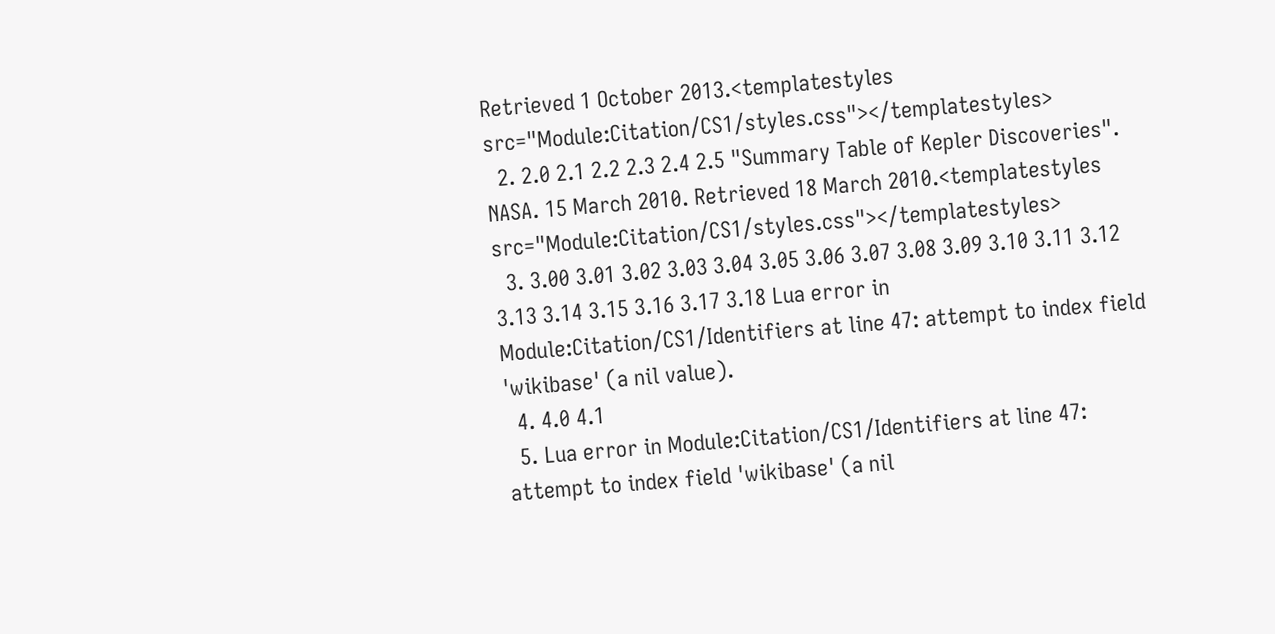Retrieved 1 October 2013.<templatestyles src="Module:Citation/CS1/styles.css"></templatestyles>
  2. 2.0 2.1 2.2 2.3 2.4 2.5 "Summary Table of Kepler Discoveries". NASA. 15 March 2010. Retrieved 18 March 2010.<templatestyles src="Module:Citation/CS1/styles.css"></templatestyles>
  3. 3.00 3.01 3.02 3.03 3.04 3.05 3.06 3.07 3.08 3.09 3.10 3.11 3.12 3.13 3.14 3.15 3.16 3.17 3.18 Lua error in Module:Citation/CS1/Identifiers at line 47: attempt to index field 'wikibase' (a nil value).
  4. 4.0 4.1
  5. Lua error in Module:Citation/CS1/Identifiers at line 47: attempt to index field 'wikibase' (a nil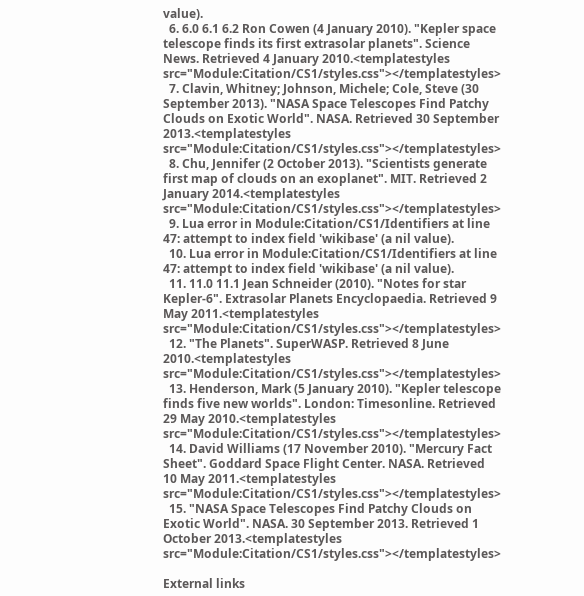value).
  6. 6.0 6.1 6.2 Ron Cowen (4 January 2010). "Kepler space telescope finds its first extrasolar planets". Science News. Retrieved 4 January 2010.<templatestyles src="Module:Citation/CS1/styles.css"></templatestyles>
  7. Clavin, Whitney; Johnson, Michele; Cole, Steve (30 September 2013). "NASA Space Telescopes Find Patchy Clouds on Exotic World". NASA. Retrieved 30 September 2013.<templatestyles src="Module:Citation/CS1/styles.css"></templatestyles>
  8. Chu, Jennifer (2 October 2013). "Scientists generate first map of clouds on an exoplanet". MIT. Retrieved 2 January 2014.<templatestyles src="Module:Citation/CS1/styles.css"></templatestyles>
  9. Lua error in Module:Citation/CS1/Identifiers at line 47: attempt to index field 'wikibase' (a nil value).
  10. Lua error in Module:Citation/CS1/Identifiers at line 47: attempt to index field 'wikibase' (a nil value).
  11. 11.0 11.1 Jean Schneider (2010). "Notes for star Kepler-6". Extrasolar Planets Encyclopaedia. Retrieved 9 May 2011.<templatestyles src="Module:Citation/CS1/styles.css"></templatestyles>
  12. "The Planets". SuperWASP. Retrieved 8 June 2010.<templatestyles src="Module:Citation/CS1/styles.css"></templatestyles>
  13. Henderson, Mark (5 January 2010). "Kepler telescope finds five new worlds". London: Timesonline. Retrieved 29 May 2010.<templatestyles src="Module:Citation/CS1/styles.css"></templatestyles>
  14. David Williams (17 November 2010). "Mercury Fact Sheet". Goddard Space Flight Center. NASA. Retrieved 10 May 2011.<templatestyles src="Module:Citation/CS1/styles.css"></templatestyles>
  15. "NASA Space Telescopes Find Patchy Clouds on Exotic World". NASA. 30 September 2013. Retrieved 1 October 2013.<templatestyles src="Module:Citation/CS1/styles.css"></templatestyles>

External links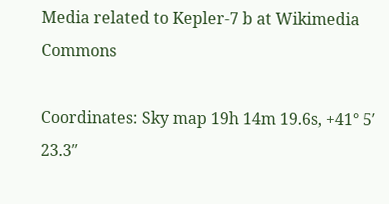Media related to Kepler-7 b at Wikimedia Commons

Coordinates: Sky map 19h 14m 19.6s, +41° 5′ 23.3″